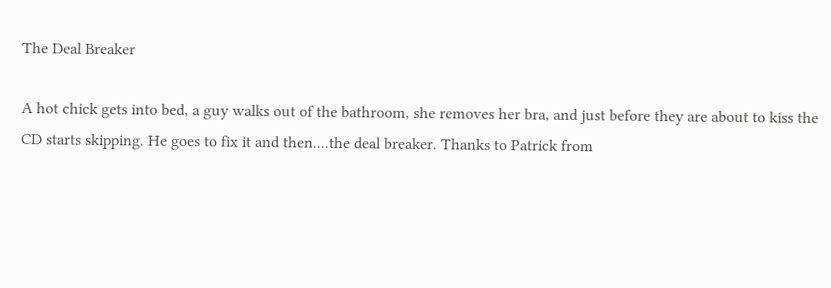The Deal Breaker

A hot chick gets into bed, a guy walks out of the bathroom, she removes her bra, and just before they are about to kiss the CD starts skipping. He goes to fix it and then....the deal breaker. Thanks to Patrick from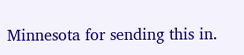Minnesota for sending this in.